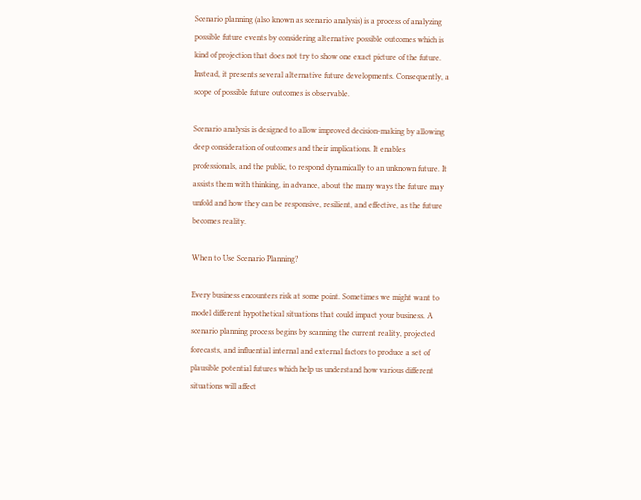Scenario planning (also known as scenario analysis) is a process of analyzing possible future events by considering alternative possible outcomes which is kind of projection that does not try to show one exact picture of the future. Instead, it presents several alternative future developments. Consequently, a scope of possible future outcomes is observable.

Scenario analysis is designed to allow improved decision-making by allowing deep consideration of outcomes and their implications. It enables professionals, and the public, to respond dynamically to an unknown future. It assists them with thinking, in advance, about the many ways the future may unfold and how they can be responsive, resilient, and effective, as the future becomes reality.

When to Use Scenario Planning?

Every business encounters risk at some point. Sometimes we might want to model different hypothetical situations that could impact your business. A scenario planning process begins by scanning the current reality, projected forecasts, and influential internal and external factors to produce a set of plausible potential futures which help us understand how various different situations will affect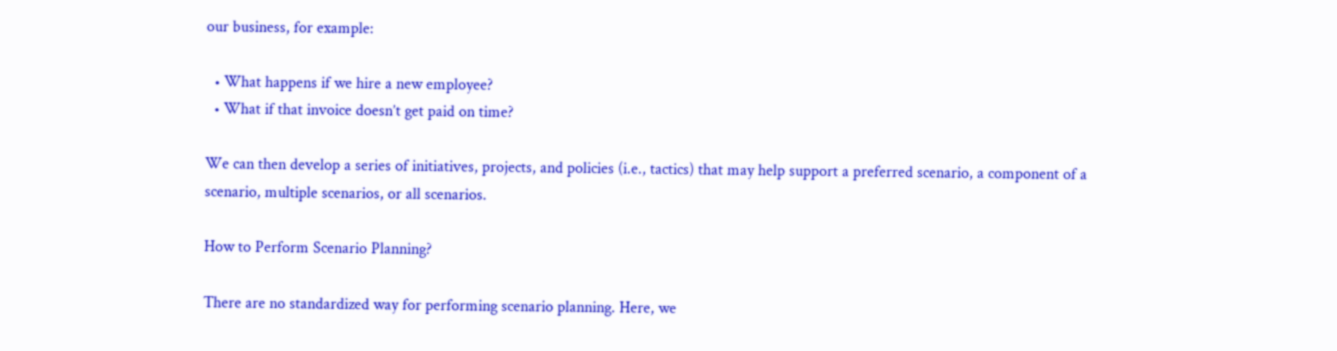our business, for example:

  • What happens if we hire a new employee?
  • What if that invoice doesn’t get paid on time?

We can then develop a series of initiatives, projects, and policies (i.e., tactics) that may help support a preferred scenario, a component of a scenario, multiple scenarios, or all scenarios.

How to Perform Scenario Planning?

There are no standardized way for performing scenario planning. Here, we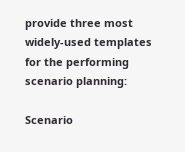provide three most widely-used templates for the performing scenario planning:

Scenario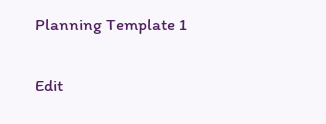Planning Template 1

Edit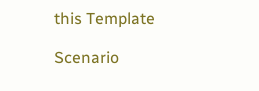this Template

Scenario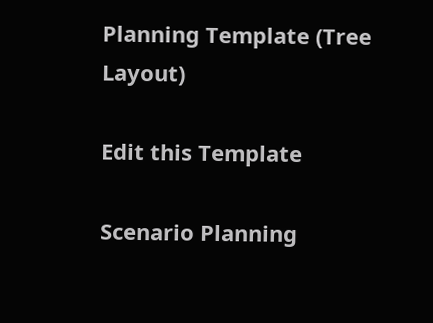Planning Template (Tree Layout)

Edit this Template

Scenario Planning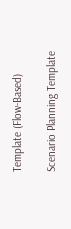Template (Flow-Based)

Scenario Planning Template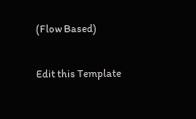(Flow Based)

Edit this Template